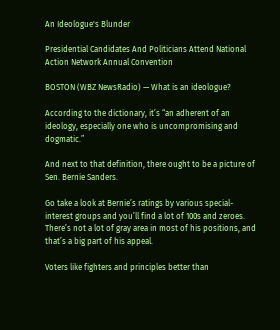An Ideologue's Blunder

Presidential Candidates And Politicians Attend National Action Network Annual Convention

BOSTON (WBZ NewsRadio) — What is an ideologue?

According to the dictionary, it’s “an adherent of an ideology, especially one who is uncompromising and dogmatic.”

And next to that definition, there ought to be a picture of Sen. Bernie Sanders.

Go take a look at Bernie’s ratings by various special-interest groups and you’ll find a lot of 100s and zeroes. There’s not a lot of gray area in most of his positions, and that’s a big part of his appeal.

Voters like fighters and principles better than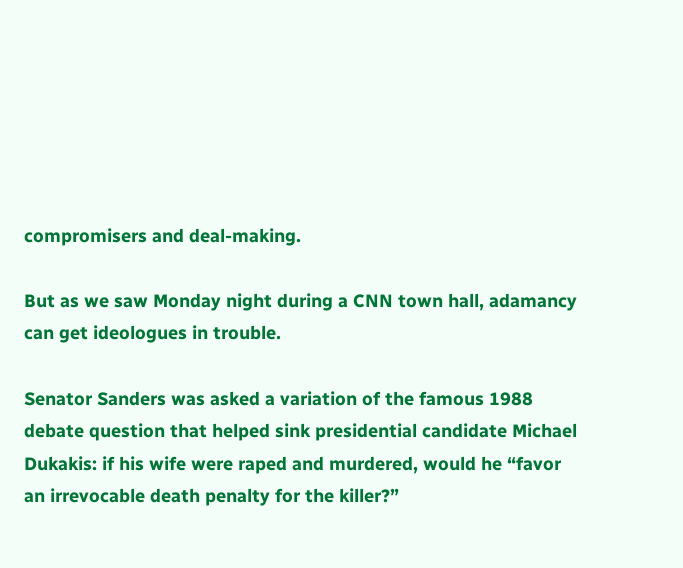compromisers and deal-making.

But as we saw Monday night during a CNN town hall, adamancy can get ideologues in trouble.

Senator Sanders was asked a variation of the famous 1988 debate question that helped sink presidential candidate Michael Dukakis: if his wife were raped and murdered, would he “favor an irrevocable death penalty for the killer?”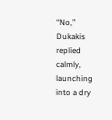“No,” Dukakis replied calmly, launching into a dry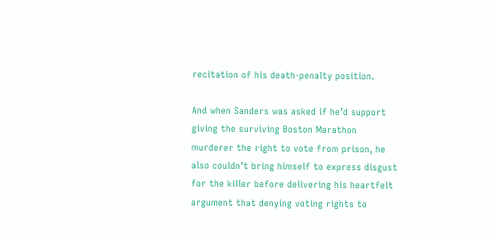recitation of his death-penalty position.

And when Sanders was asked if he’d support giving the surviving Boston Marathon murderer the right to vote from prison, he also couldn’t bring himself to express disgust for the killer before delivering his heartfelt argument that denying voting rights to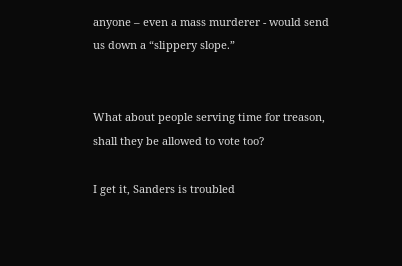anyone – even a mass murderer - would send us down a “slippery slope.”


What about people serving time for treason, shall they be allowed to vote too?

I get it, Sanders is troubled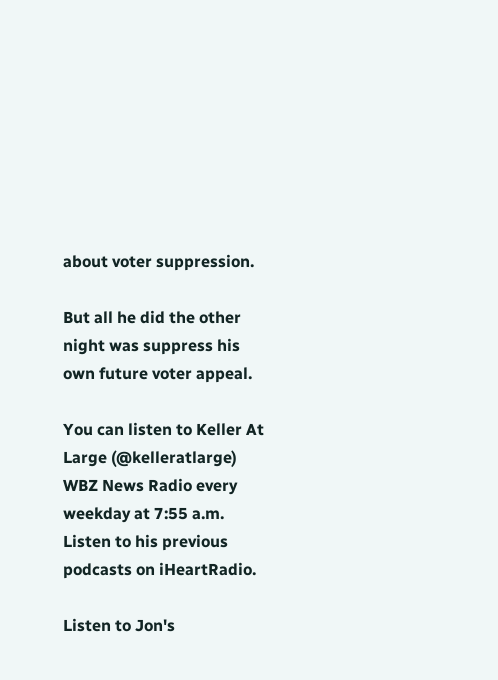about voter suppression.

But all he did the other night was suppress his own future voter appeal.

You can listen to Keller At Large (@kelleratlarge) WBZ News Radio every weekday at 7:55 a.m. Listen to his previous podcasts on iHeartRadio.

Listen to Jon's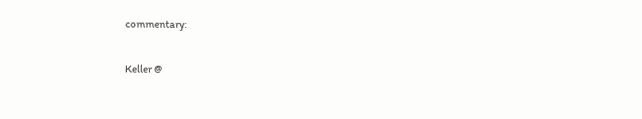commentary:

Keller @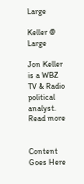Large

Keller @ Large

Jon Keller is a WBZ TV & Radio political analyst. Read more


Content Goes Here